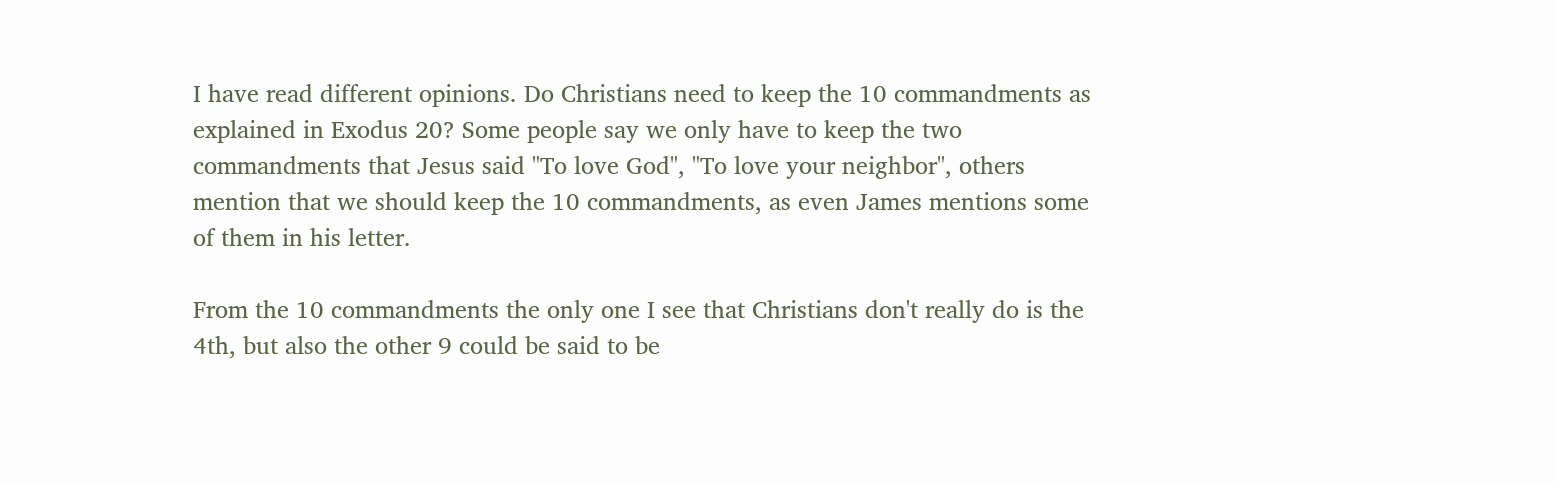I have read different opinions. Do Christians need to keep the 10 commandments as explained in Exodus 20? Some people say we only have to keep the two commandments that Jesus said "To love God", "To love your neighbor", others mention that we should keep the 10 commandments, as even James mentions some of them in his letter.

From the 10 commandments the only one I see that Christians don't really do is the 4th, but also the other 9 could be said to be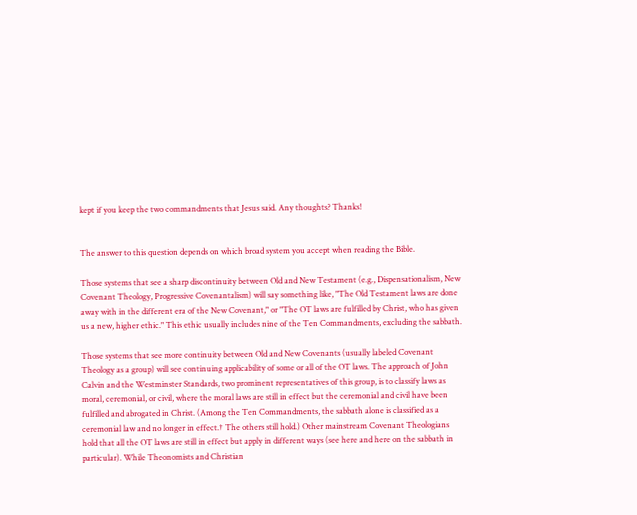kept if you keep the two commandments that Jesus said. Any thoughts? Thanks!


The answer to this question depends on which broad system you accept when reading the Bible.

Those systems that see a sharp discontinuity between Old and New Testament (e.g., Dispensationalism, New Covenant Theology, Progressive Covenantalism) will say something like, "The Old Testament laws are done away with in the different era of the New Covenant," or "The OT laws are fulfilled by Christ, who has given us a new, higher ethic." This ethic usually includes nine of the Ten Commandments, excluding the sabbath.

Those systems that see more continuity between Old and New Covenants (usually labeled Covenant Theology as a group) will see continuing applicability of some or all of the OT laws. The approach of John Calvin and the Westminster Standards, two prominent representatives of this group, is to classify laws as moral, ceremonial, or civil, where the moral laws are still in effect but the ceremonial and civil have been fulfilled and abrogated in Christ. (Among the Ten Commandments, the sabbath alone is classified as a ceremonial law and no longer in effect.† The others still hold.) Other mainstream Covenant Theologians hold that all the OT laws are still in effect but apply in different ways (see here and here on the sabbath in particular). While Theonomists and Christian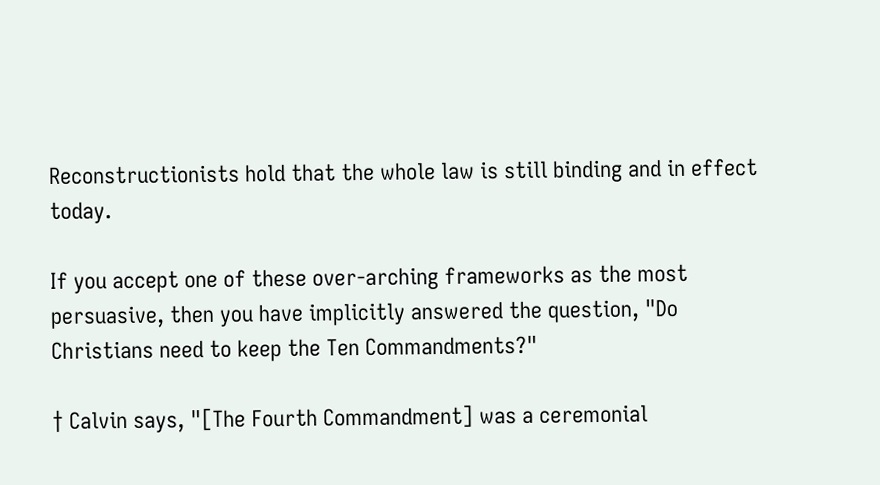Reconstructionists hold that the whole law is still binding and in effect today.

If you accept one of these over-arching frameworks as the most persuasive, then you have implicitly answered the question, "Do Christians need to keep the Ten Commandments?"

† Calvin says, "[The Fourth Commandment] was a ceremonial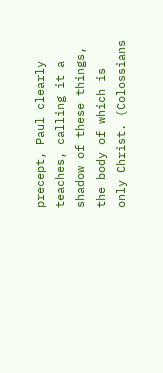precept, Paul clearly teaches, calling it a shadow of these things, the body of which is only Christ. (Colossians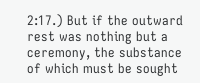2:17.) But if the outward rest was nothing but a ceremony, the substance of which must be sought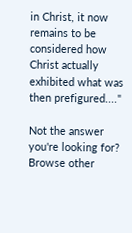in Christ, it now remains to be considered how Christ actually exhibited what was then prefigured...."

Not the answer you're looking for? Browse other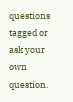questions tagged or ask your own question.